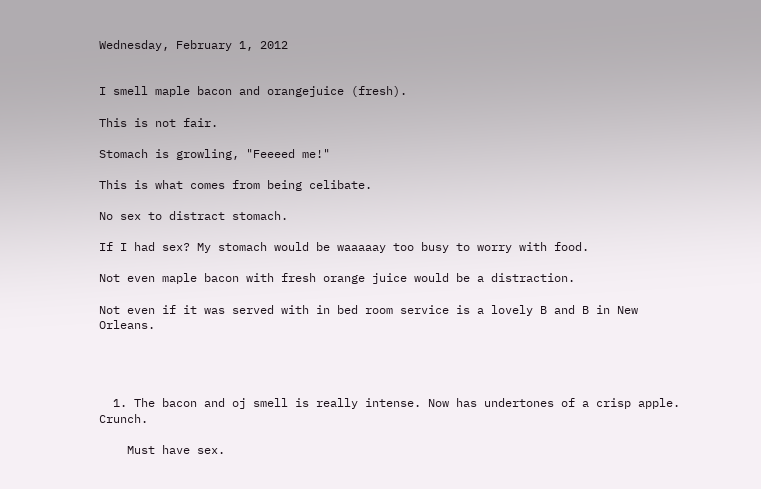Wednesday, February 1, 2012


I smell maple bacon and orangejuice (fresh).

This is not fair.

Stomach is growling, "Feeeed me!"

This is what comes from being celibate.

No sex to distract stomach.

If I had sex? My stomach would be waaaaay too busy to worry with food.

Not even maple bacon with fresh orange juice would be a distraction.

Not even if it was served with in bed room service is a lovely B and B in New Orleans.




  1. The bacon and oj smell is really intense. Now has undertones of a crisp apple. Crunch.

    Must have sex.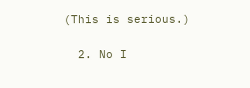(This is serious.)

  2. No I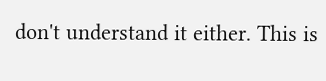don't understand it either. This is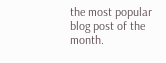the most popular blog post of the month.